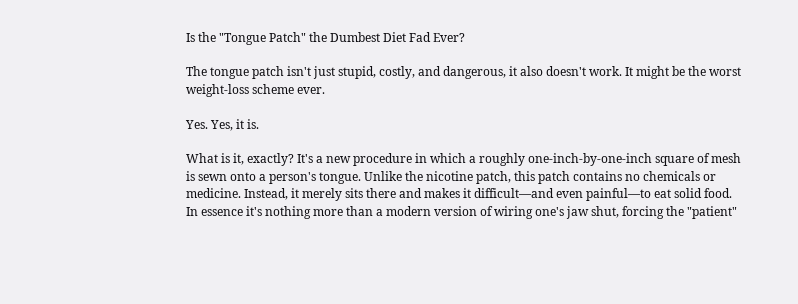Is the "Tongue Patch" the Dumbest Diet Fad Ever?

The tongue patch isn't just stupid, costly, and dangerous, it also doesn't work. It might be the worst weight-loss scheme ever.

Yes. Yes, it is.

What is it, exactly? It's a new procedure in which a roughly one-inch-by-one-inch square of mesh is sewn onto a person's tongue. Unlike the nicotine patch, this patch contains no chemicals or medicine. Instead, it merely sits there and makes it difficult—and even painful—to eat solid food. In essence it's nothing more than a modern version of wiring one's jaw shut, forcing the "patient"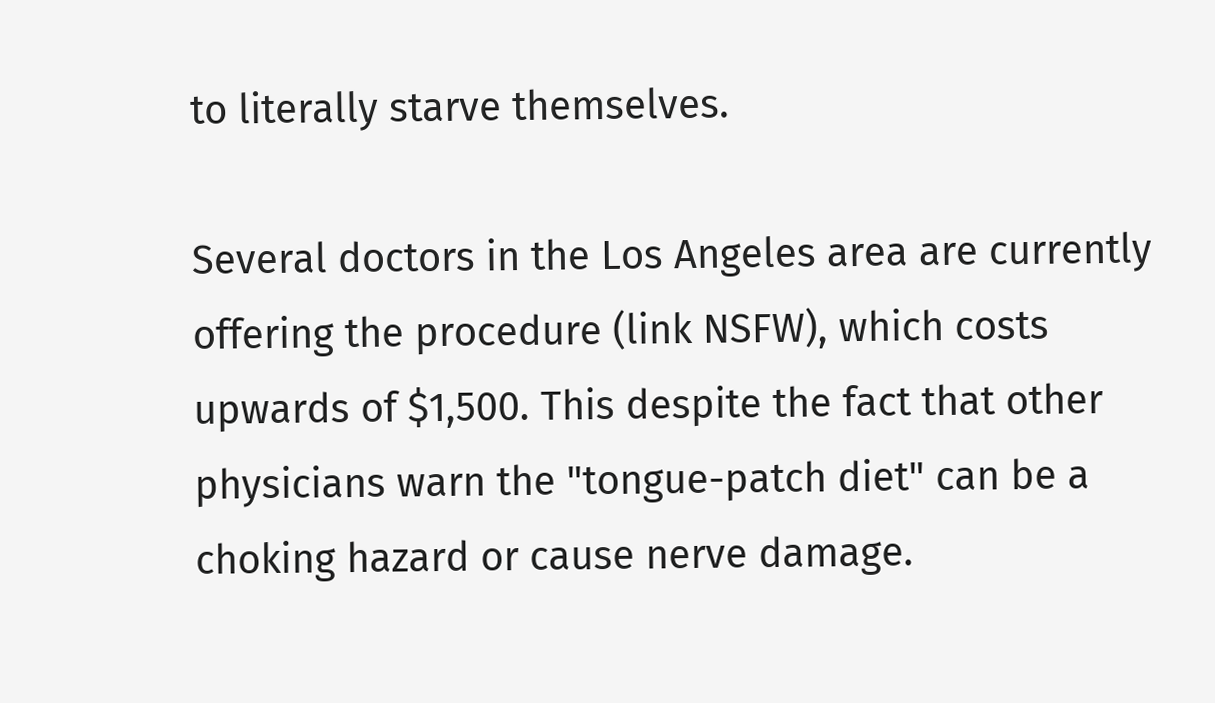to literally starve themselves.

Several doctors in the Los Angeles area are currently offering the procedure (link NSFW), which costs upwards of $1,500. This despite the fact that other physicians warn the "tongue-patch diet" can be a choking hazard or cause nerve damage.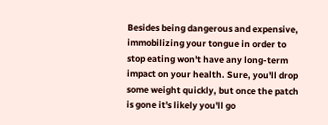Besides being dangerous and expensive, immobilizing your tongue in order to stop eating won't have any long-term impact on your health. Sure, you'll drop some weight quickly, but once the patch is gone it's likely you'll go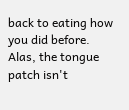back to eating how you did before. Alas, the tongue patch isn't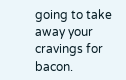going to take away your cravings for bacon.